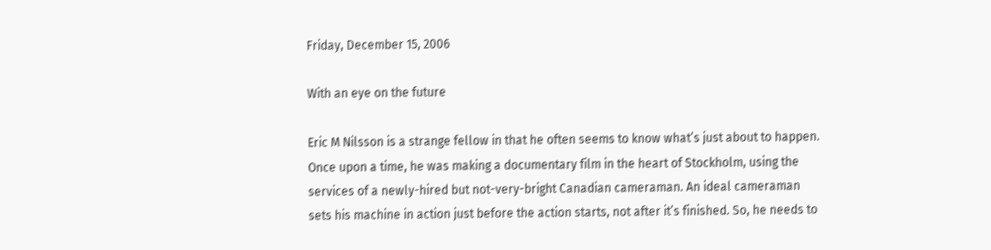Friday, December 15, 2006

With an eye on the future

Eric M Nilsson is a strange fellow in that he often seems to know what’s just about to happen. Once upon a time, he was making a documentary film in the heart of Stockholm, using the services of a newly-hired but not-very-bright Canadian cameraman. An ideal cameraman sets his machine in action just before the action starts, not after it’s finished. So, he needs to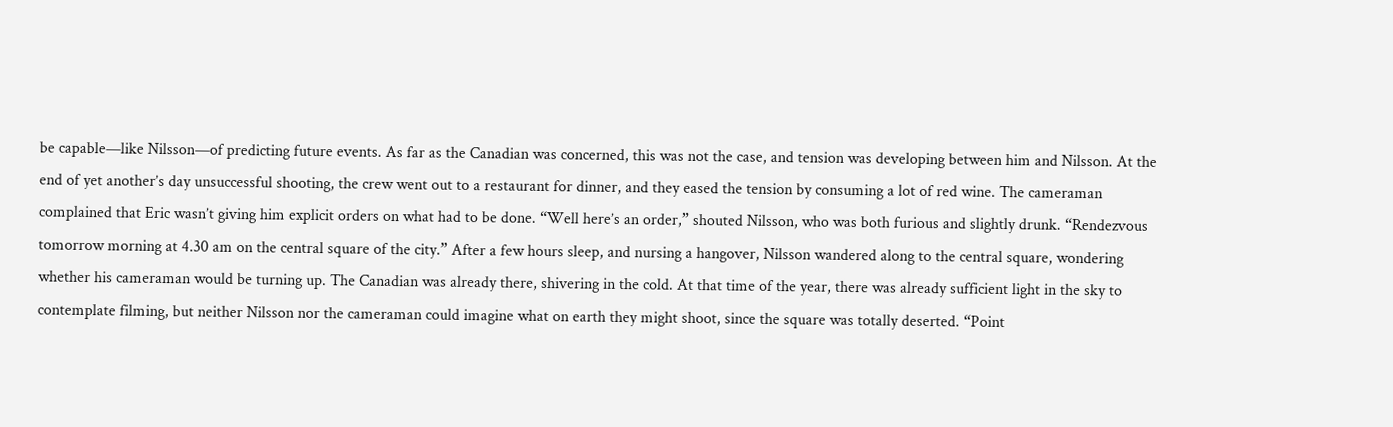be capable—like Nilsson—of predicting future events. As far as the Canadian was concerned, this was not the case, and tension was developing between him and Nilsson. At the end of yet another’s day unsuccessful shooting, the crew went out to a restaurant for dinner, and they eased the tension by consuming a lot of red wine. The cameraman complained that Eric wasn’t giving him explicit orders on what had to be done. “Well here’s an order,” shouted Nilsson, who was both furious and slightly drunk. “Rendezvous tomorrow morning at 4.30 am on the central square of the city.” After a few hours sleep, and nursing a hangover, Nilsson wandered along to the central square, wondering whether his cameraman would be turning up. The Canadian was already there, shivering in the cold. At that time of the year, there was already sufficient light in the sky to contemplate filming, but neither Nilsson nor the cameraman could imagine what on earth they might shoot, since the square was totally deserted. “Point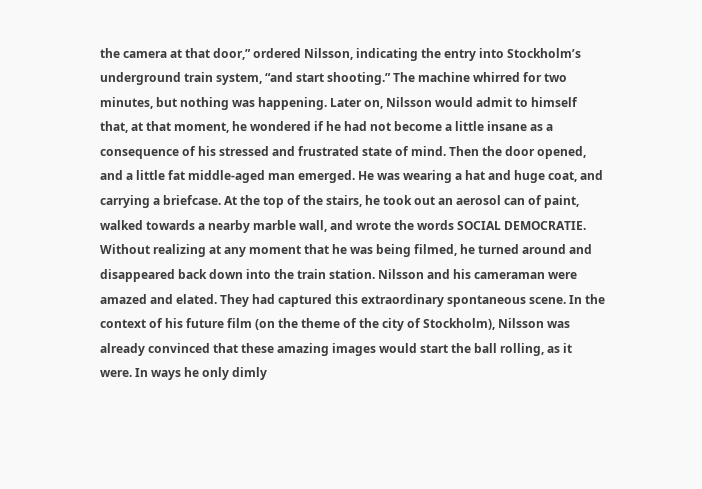the camera at that door,” ordered Nilsson, indicating the entry into Stockholm’s underground train system, “and start shooting.” The machine whirred for two minutes, but nothing was happening. Later on, Nilsson would admit to himself that, at that moment, he wondered if he had not become a little insane as a consequence of his stressed and frustrated state of mind. Then the door opened, and a little fat middle-aged man emerged. He was wearing a hat and huge coat, and carrying a briefcase. At the top of the stairs, he took out an aerosol can of paint, walked towards a nearby marble wall, and wrote the words SOCIAL DEMOCRATIE. Without realizing at any moment that he was being filmed, he turned around and disappeared back down into the train station. Nilsson and his cameraman were amazed and elated. They had captured this extraordinary spontaneous scene. In the context of his future film (on the theme of the city of Stockholm), Nilsson was already convinced that these amazing images would start the ball rolling, as it were. In ways he only dimly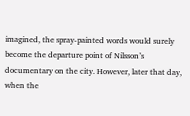imagined, the spray-painted words would surely become the departure point of Nilsson’s documentary on the city. However, later that day, when the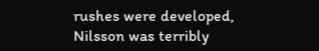rushes were developed, Nilsson was terribly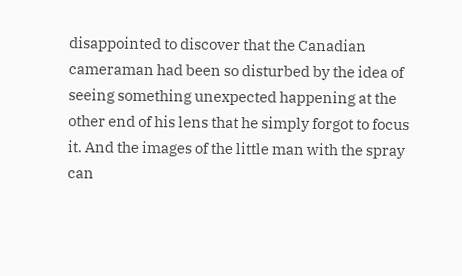disappointed to discover that the Canadian cameraman had been so disturbed by the idea of seeing something unexpected happening at the other end of his lens that he simply forgot to focus it. And the images of the little man with the spray can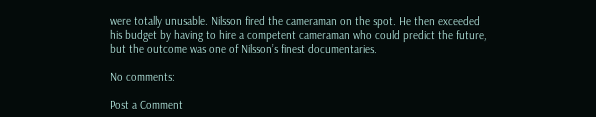were totally unusable. Nilsson fired the cameraman on the spot. He then exceeded his budget by having to hire a competent cameraman who could predict the future, but the outcome was one of Nilsson’s finest documentaries.

No comments:

Post a Comment